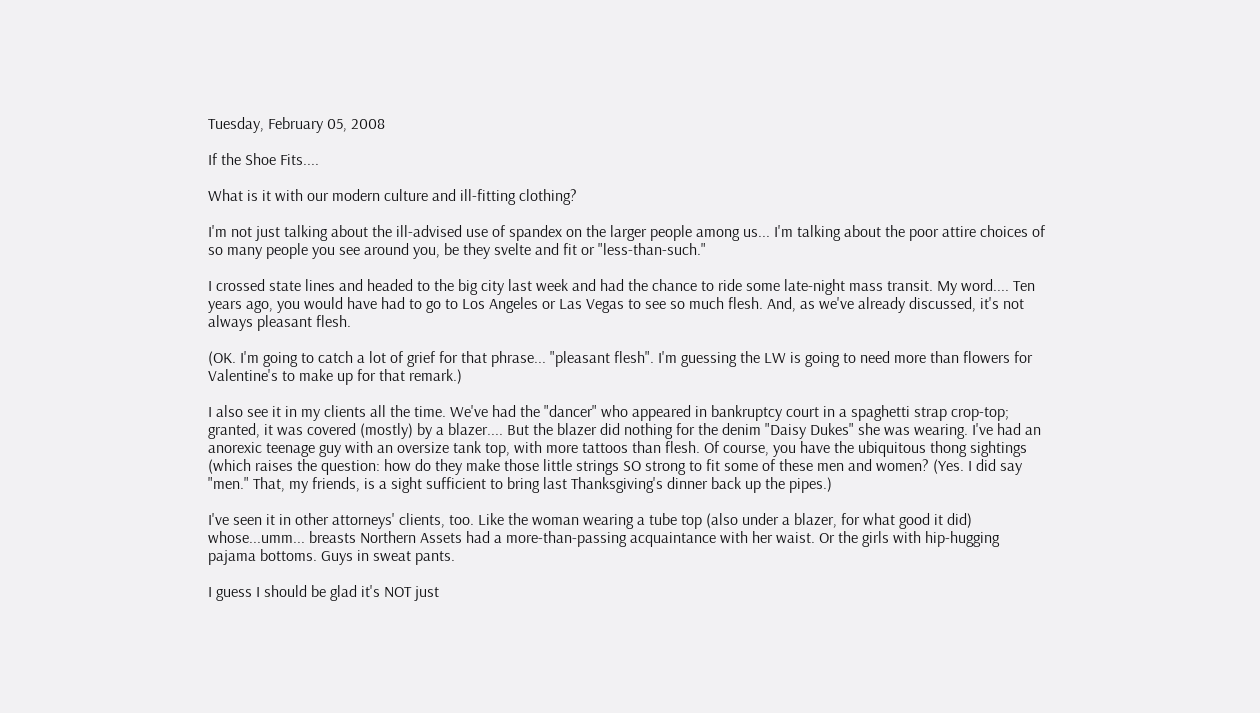Tuesday, February 05, 2008

If the Shoe Fits....

What is it with our modern culture and ill-fitting clothing?

I'm not just talking about the ill-advised use of spandex on the larger people among us... I'm talking about the poor attire choices of so many people you see around you, be they svelte and fit or "less-than-such."

I crossed state lines and headed to the big city last week and had the chance to ride some late-night mass transit. My word.... Ten years ago, you would have had to go to Los Angeles or Las Vegas to see so much flesh. And, as we've already discussed, it's not always pleasant flesh.

(OK. I'm going to catch a lot of grief for that phrase... "pleasant flesh". I'm guessing the LW is going to need more than flowers for Valentine's to make up for that remark.)

I also see it in my clients all the time. We've had the "dancer" who appeared in bankruptcy court in a spaghetti strap crop-top; granted, it was covered (mostly) by a blazer.... But the blazer did nothing for the denim "Daisy Dukes" she was wearing. I've had an anorexic teenage guy with an oversize tank top, with more tattoos than flesh. Of course, you have the ubiquitous thong sightings (which raises the question: how do they make those little strings SO strong to fit some of these men and women? (Yes. I did say "men." That, my friends, is a sight sufficient to bring last Thanksgiving's dinner back up the pipes.)

I've seen it in other attorneys' clients, too. Like the woman wearing a tube top (also under a blazer, for what good it did) whose...umm... breasts Northern Assets had a more-than-passing acquaintance with her waist. Or the girls with hip-hugging pajama bottoms. Guys in sweat pants.

I guess I should be glad it's NOT just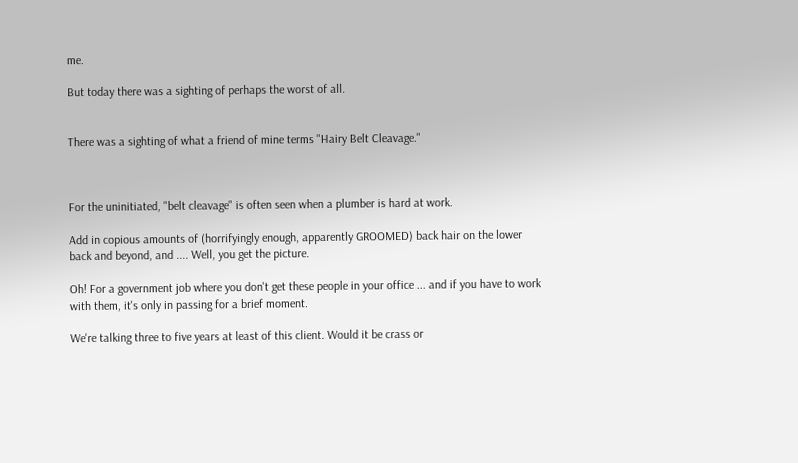me.

But today there was a sighting of perhaps the worst of all.


There was a sighting of what a friend of mine terms "Hairy Belt Cleavage."



For the uninitiated, "belt cleavage" is often seen when a plumber is hard at work.

Add in copious amounts of (horrifyingly enough, apparently GROOMED) back hair on the lower back and beyond, and .... Well, you get the picture.

Oh! For a government job where you don't get these people in your office ... and if you have to work with them, it's only in passing for a brief moment.

We're talking three to five years at least of this client. Would it be crass or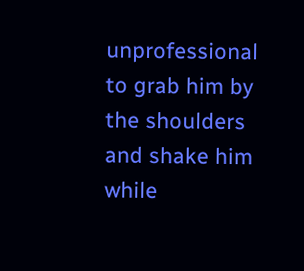unprofessional to grab him by the shoulders and shake him while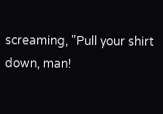screaming, "Pull your shirt down, man!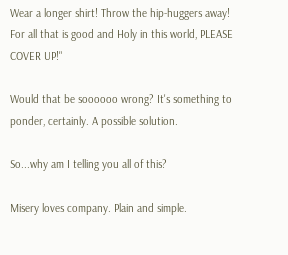Wear a longer shirt! Throw the hip-huggers away! For all that is good and Holy in this world, PLEASE COVER UP!"

Would that be soooooo wrong? It's something to ponder, certainly. A possible solution.

So...why am I telling you all of this?

Misery loves company. Plain and simple.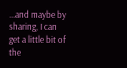...and maybe by sharing, I can get a little bit of the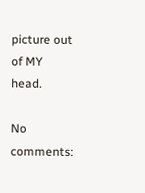picture out of MY head.

No comments: